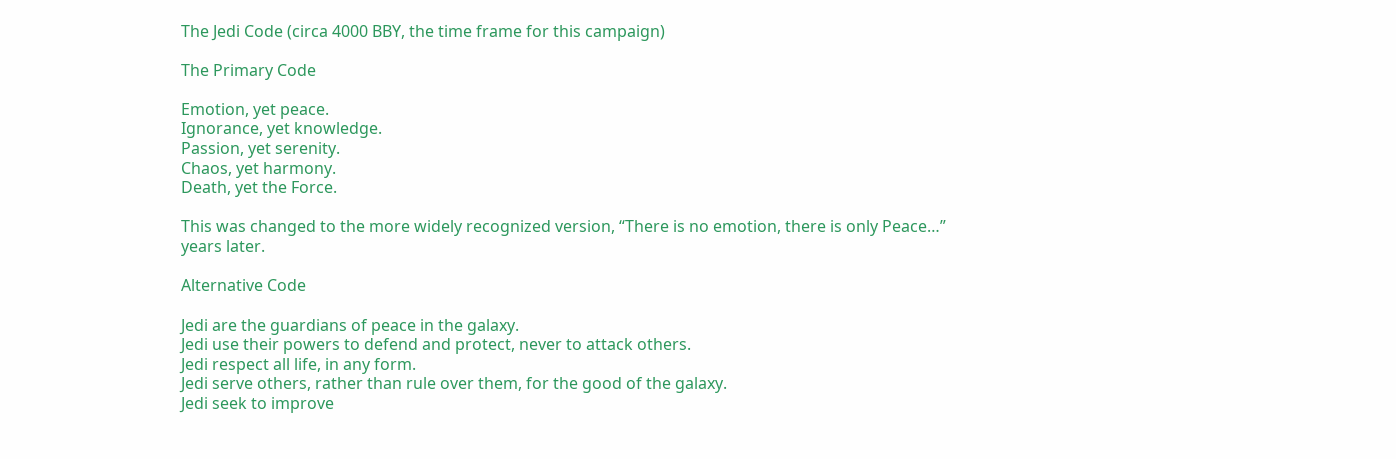The Jedi Code (circa 4000 BBY, the time frame for this campaign)

The Primary Code

Emotion, yet peace.
Ignorance, yet knowledge.
Passion, yet serenity.
Chaos, yet harmony.
Death, yet the Force.

This was changed to the more widely recognized version, “There is no emotion, there is only Peace…” years later.

Alternative Code

Jedi are the guardians of peace in the galaxy.
Jedi use their powers to defend and protect, never to attack others.
Jedi respect all life, in any form.
Jedi serve others, rather than rule over them, for the good of the galaxy.
Jedi seek to improve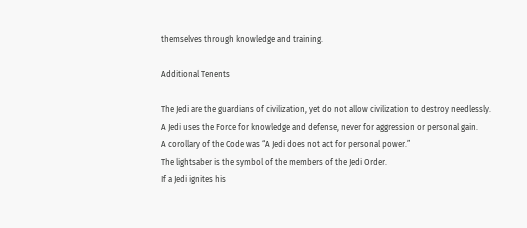themselves through knowledge and training.

Additional Tenents

The Jedi are the guardians of civilization, yet do not allow civilization to destroy needlessly.
A Jedi uses the Force for knowledge and defense, never for aggression or personal gain.
A corollary of the Code was “A Jedi does not act for personal power.”
The lightsaber is the symbol of the members of the Jedi Order.
If a Jedi ignites his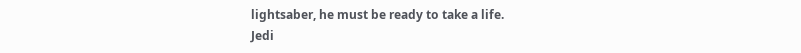lightsaber, he must be ready to take a life.
Jedi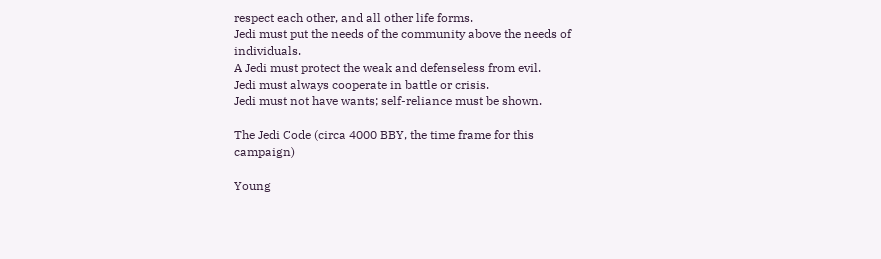respect each other, and all other life forms.
Jedi must put the needs of the community above the needs of individuals.
A Jedi must protect the weak and defenseless from evil.
Jedi must always cooperate in battle or crisis.
Jedi must not have wants; self-reliance must be shown.

The Jedi Code (circa 4000 BBY, the time frame for this campaign)

Young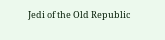Jedi of the Old Republic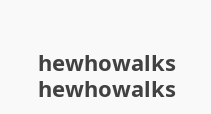hewhowalks hewhowalks